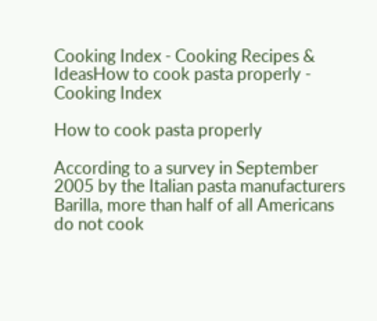Cooking Index - Cooking Recipes & IdeasHow to cook pasta properly - Cooking Index

How to cook pasta properly

According to a survey in September 2005 by the Italian pasta manufacturers Barilla, more than half of all Americans do not cook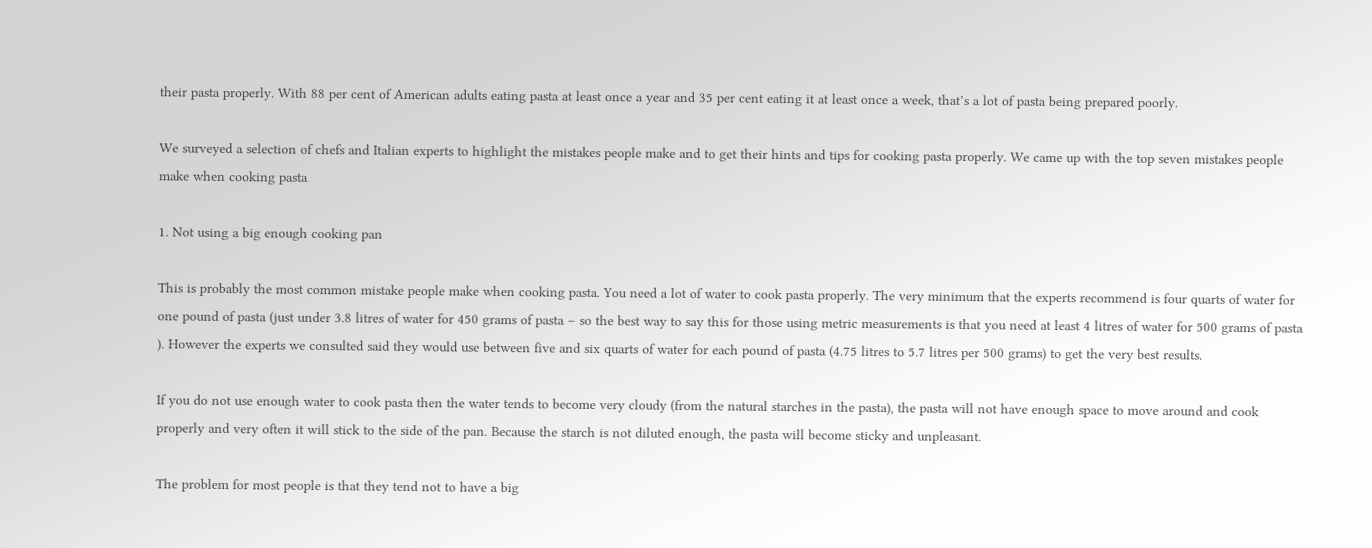their pasta properly. With 88 per cent of American adults eating pasta at least once a year and 35 per cent eating it at least once a week, that’s a lot of pasta being prepared poorly.

We surveyed a selection of chefs and Italian experts to highlight the mistakes people make and to get their hints and tips for cooking pasta properly. We came up with the top seven mistakes people make when cooking pasta

1. Not using a big enough cooking pan

This is probably the most common mistake people make when cooking pasta. You need a lot of water to cook pasta properly. The very minimum that the experts recommend is four quarts of water for one pound of pasta (just under 3.8 litres of water for 450 grams of pasta – so the best way to say this for those using metric measurements is that you need at least 4 litres of water for 500 grams of pasta ). However the experts we consulted said they would use between five and six quarts of water for each pound of pasta (4.75 litres to 5.7 litres per 500 grams) to get the very best results.

If you do not use enough water to cook pasta then the water tends to become very cloudy (from the natural starches in the pasta), the pasta will not have enough space to move around and cook properly and very often it will stick to the side of the pan. Because the starch is not diluted enough, the pasta will become sticky and unpleasant.

The problem for most people is that they tend not to have a big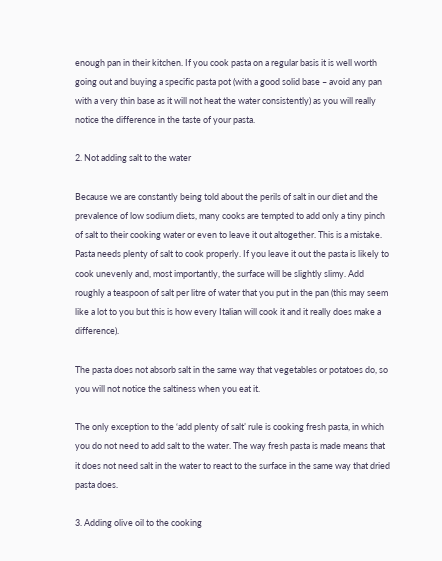enough pan in their kitchen. If you cook pasta on a regular basis it is well worth going out and buying a specific pasta pot (with a good solid base – avoid any pan with a very thin base as it will not heat the water consistently) as you will really notice the difference in the taste of your pasta.

2. Not adding salt to the water

Because we are constantly being told about the perils of salt in our diet and the prevalence of low sodium diets, many cooks are tempted to add only a tiny pinch of salt to their cooking water or even to leave it out altogether. This is a mistake. Pasta needs plenty of salt to cook properly. If you leave it out the pasta is likely to cook unevenly and, most importantly, the surface will be slightly slimy. Add roughly a teaspoon of salt per litre of water that you put in the pan (this may seem like a lot to you but this is how every Italian will cook it and it really does make a difference).

The pasta does not absorb salt in the same way that vegetables or potatoes do, so you will not notice the saltiness when you eat it.

The only exception to the ‘add plenty of salt’ rule is cooking fresh pasta, in which you do not need to add salt to the water. The way fresh pasta is made means that it does not need salt in the water to react to the surface in the same way that dried pasta does.

3. Adding olive oil to the cooking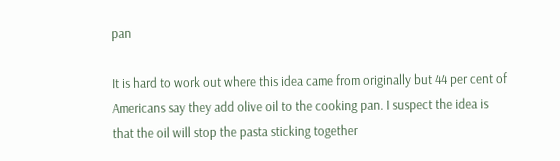pan

It is hard to work out where this idea came from originally but 44 per cent of Americans say they add olive oil to the cooking pan. I suspect the idea is that the oil will stop the pasta sticking together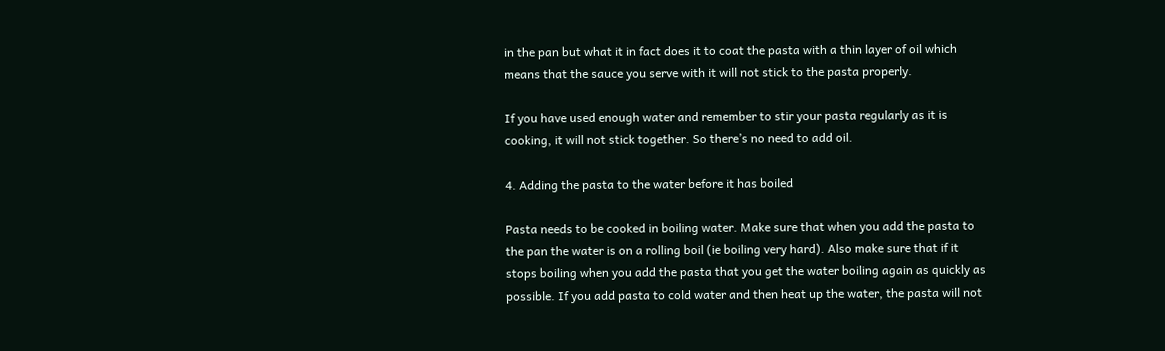in the pan but what it in fact does it to coat the pasta with a thin layer of oil which means that the sauce you serve with it will not stick to the pasta properly.

If you have used enough water and remember to stir your pasta regularly as it is cooking, it will not stick together. So there’s no need to add oil.

4. Adding the pasta to the water before it has boiled

Pasta needs to be cooked in boiling water. Make sure that when you add the pasta to the pan the water is on a rolling boil (ie boiling very hard). Also make sure that if it stops boiling when you add the pasta that you get the water boiling again as quickly as possible. If you add pasta to cold water and then heat up the water, the pasta will not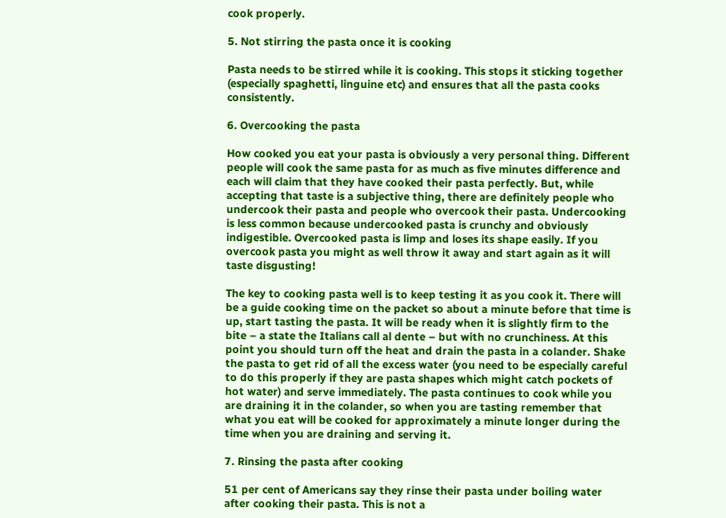cook properly.

5. Not stirring the pasta once it is cooking

Pasta needs to be stirred while it is cooking. This stops it sticking together (especially spaghetti, linguine etc) and ensures that all the pasta cooks consistently.

6. Overcooking the pasta

How cooked you eat your pasta is obviously a very personal thing. Different people will cook the same pasta for as much as five minutes difference and each will claim that they have cooked their pasta perfectly. But, while accepting that taste is a subjective thing, there are definitely people who undercook their pasta and people who overcook their pasta. Undercooking is less common because undercooked pasta is crunchy and obviously indigestible. Overcooked pasta is limp and loses its shape easily. If you overcook pasta you might as well throw it away and start again as it will taste disgusting!

The key to cooking pasta well is to keep testing it as you cook it. There will be a guide cooking time on the packet so about a minute before that time is up, start tasting the pasta. It will be ready when it is slightly firm to the bite – a state the Italians call al dente – but with no crunchiness. At this point you should turn off the heat and drain the pasta in a colander. Shake the pasta to get rid of all the excess water (you need to be especially careful to do this properly if they are pasta shapes which might catch pockets of hot water) and serve immediately. The pasta continues to cook while you are draining it in the colander, so when you are tasting remember that what you eat will be cooked for approximately a minute longer during the time when you are draining and serving it.

7. Rinsing the pasta after cooking

51 per cent of Americans say they rinse their pasta under boiling water after cooking their pasta. This is not a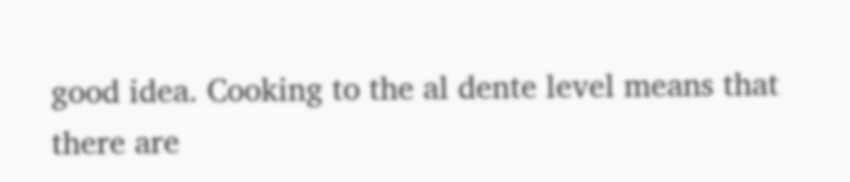good idea. Cooking to the al dente level means that there are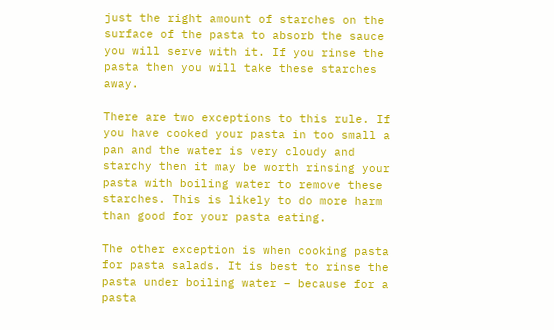just the right amount of starches on the surface of the pasta to absorb the sauce you will serve with it. If you rinse the pasta then you will take these starches away.

There are two exceptions to this rule. If you have cooked your pasta in too small a pan and the water is very cloudy and starchy then it may be worth rinsing your pasta with boiling water to remove these starches. This is likely to do more harm than good for your pasta eating.

The other exception is when cooking pasta for pasta salads. It is best to rinse the pasta under boiling water – because for a pasta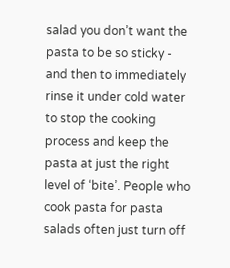salad you don’t want the pasta to be so sticky - and then to immediately rinse it under cold water to stop the cooking process and keep the pasta at just the right level of ‘bite’. People who cook pasta for pasta salads often just turn off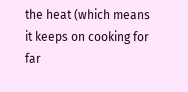the heat (which means it keeps on cooking for far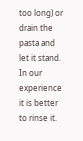too long) or drain the pasta and let it stand. In our experience it is better to rinse it.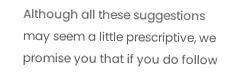Although all these suggestions may seem a little prescriptive, we promise you that if you do follow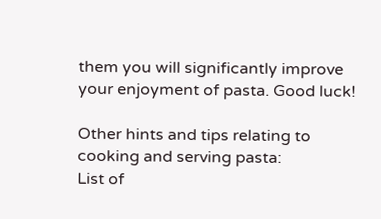them you will significantly improve your enjoyment of pasta. Good luck!

Other hints and tips relating to cooking and serving pasta:
List of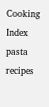Cooking Index pasta recipes